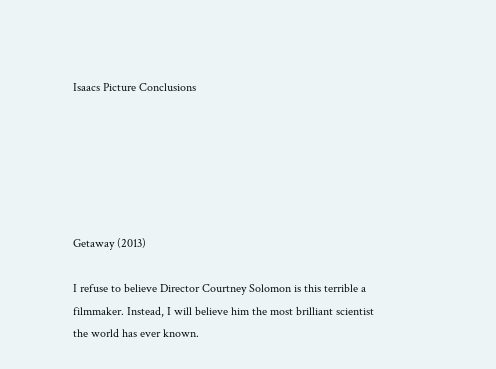Isaacs Picture Conclusions






Getaway (2013)

I refuse to believe Director Courtney Solomon is this terrible a filmmaker. Instead, I will believe him the most brilliant scientist the world has ever known.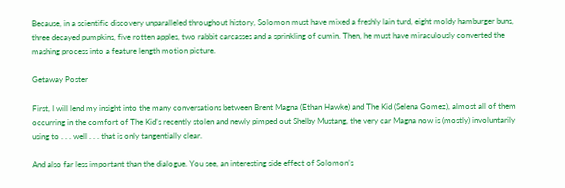Because, in a scientific discovery unparalleled throughout history, Solomon must have mixed a freshly lain turd, eight moldy hamburger buns, three decayed pumpkins, five rotten apples, two rabbit carcasses and a sprinkling of cumin. Then, he must have miraculously converted the mashing process into a feature length motion picture.

Getaway Poster

First, I will lend my insight into the many conversations between Brent Magna (Ethan Hawke) and The Kid (Selena Gomez), almost all of them occurring in the comfort of The Kid’s recently stolen and newly pimped out Shelby Mustang, the very car Magna now is (mostly) involuntarily using to . . . well . . . that is only tangentially clear.

And also far less important than the dialogue. You see, an interesting side effect of Solomon’s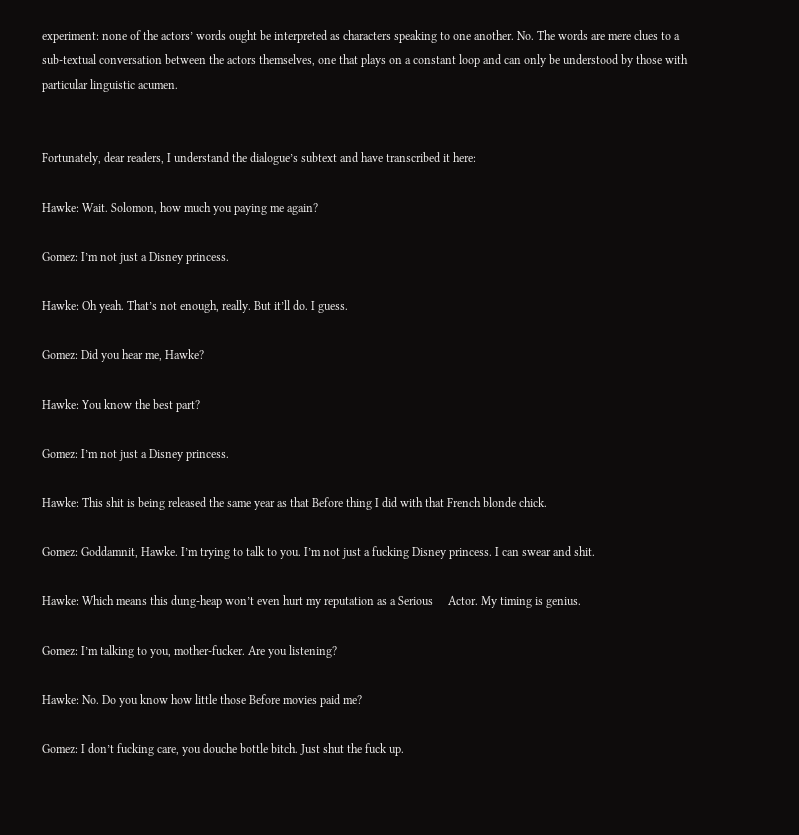experiment: none of the actors’ words ought be interpreted as characters speaking to one another. No. The words are mere clues to a sub-textual conversation between the actors themselves, one that plays on a constant loop and can only be understood by those with particular linguistic acumen.


Fortunately, dear readers, I understand the dialogue’s subtext and have transcribed it here:

Hawke: Wait. Solomon, how much you paying me again?

Gomez: I’m not just a Disney princess.

Hawke: Oh yeah. That’s not enough, really. But it’ll do. I guess.

Gomez: Did you hear me, Hawke?

Hawke: You know the best part?

Gomez: I’m not just a Disney princess.

Hawke: This shit is being released the same year as that Before thing I did with that French blonde chick.

Gomez: Goddamnit, Hawke. I’m trying to talk to you. I’m not just a fucking Disney princess. I can swear and shit.

Hawke: Which means this dung-heap won’t even hurt my reputation as a Serious     Actor. My timing is genius.

Gomez: I’m talking to you, mother-fucker. Are you listening?

Hawke: No. Do you know how little those Before movies paid me?

Gomez: I don’t fucking care, you douche bottle bitch. Just shut the fuck up.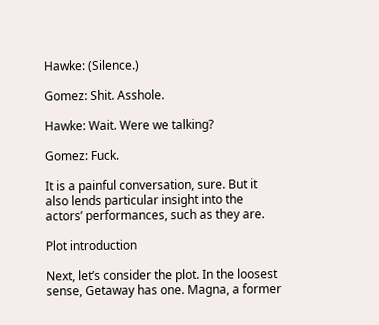Hawke: (Silence.)

Gomez: Shit. Asshole.

Hawke: Wait. Were we talking?

Gomez: Fuck.

It is a painful conversation, sure. But it also lends particular insight into the actors’ performances, such as they are.

Plot introduction

Next, let’s consider the plot. In the loosest sense, Getaway has one. Magna, a former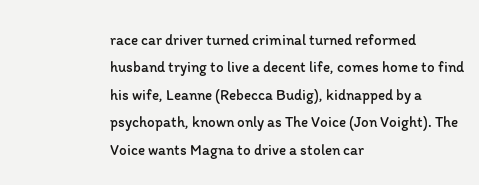race car driver turned criminal turned reformed husband trying to live a decent life, comes home to find his wife, Leanne (Rebecca Budig), kidnapped by a psychopath, known only as The Voice (Jon Voight). The Voice wants Magna to drive a stolen car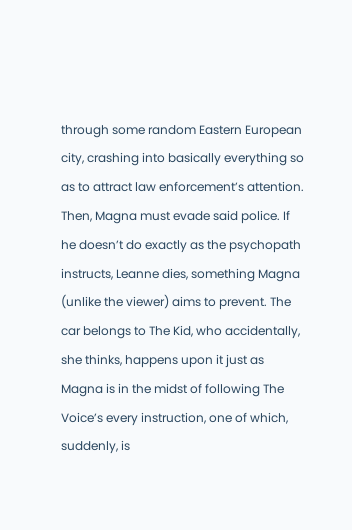through some random Eastern European city, crashing into basically everything so as to attract law enforcement’s attention. Then, Magna must evade said police. If he doesn’t do exactly as the psychopath instructs, Leanne dies, something Magna (unlike the viewer) aims to prevent. The car belongs to The Kid, who accidentally, she thinks, happens upon it just as Magna is in the midst of following The Voice’s every instruction, one of which, suddenly, is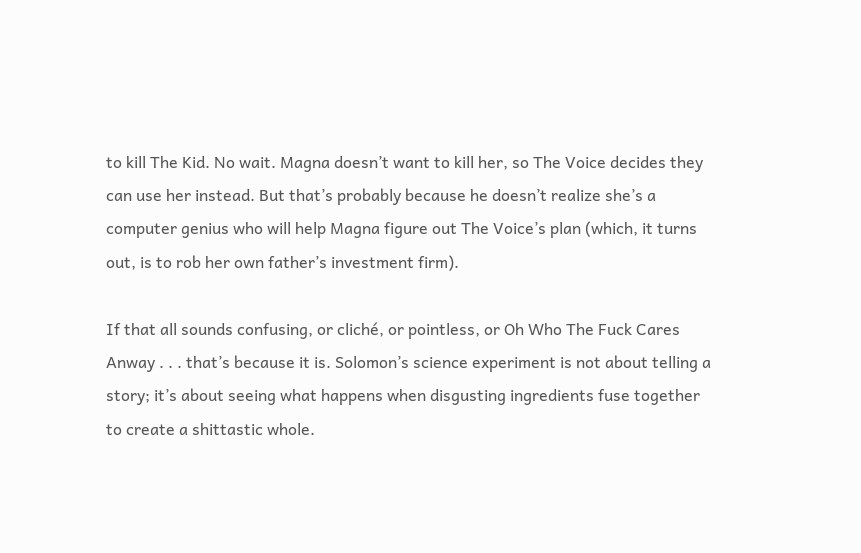to kill The Kid. No wait. Magna doesn’t want to kill her, so The Voice decides they can use her instead. But that’s probably because he doesn’t realize she’s a computer genius who will help Magna figure out The Voice’s plan (which, it turns out, is to rob her own father’s investment firm).

If that all sounds confusing, or cliché, or pointless, or Oh Who The Fuck Cares Anway . . . that’s because it is. Solomon’s science experiment is not about telling a story; it’s about seeing what happens when disgusting ingredients fuse together to create a shittastic whole.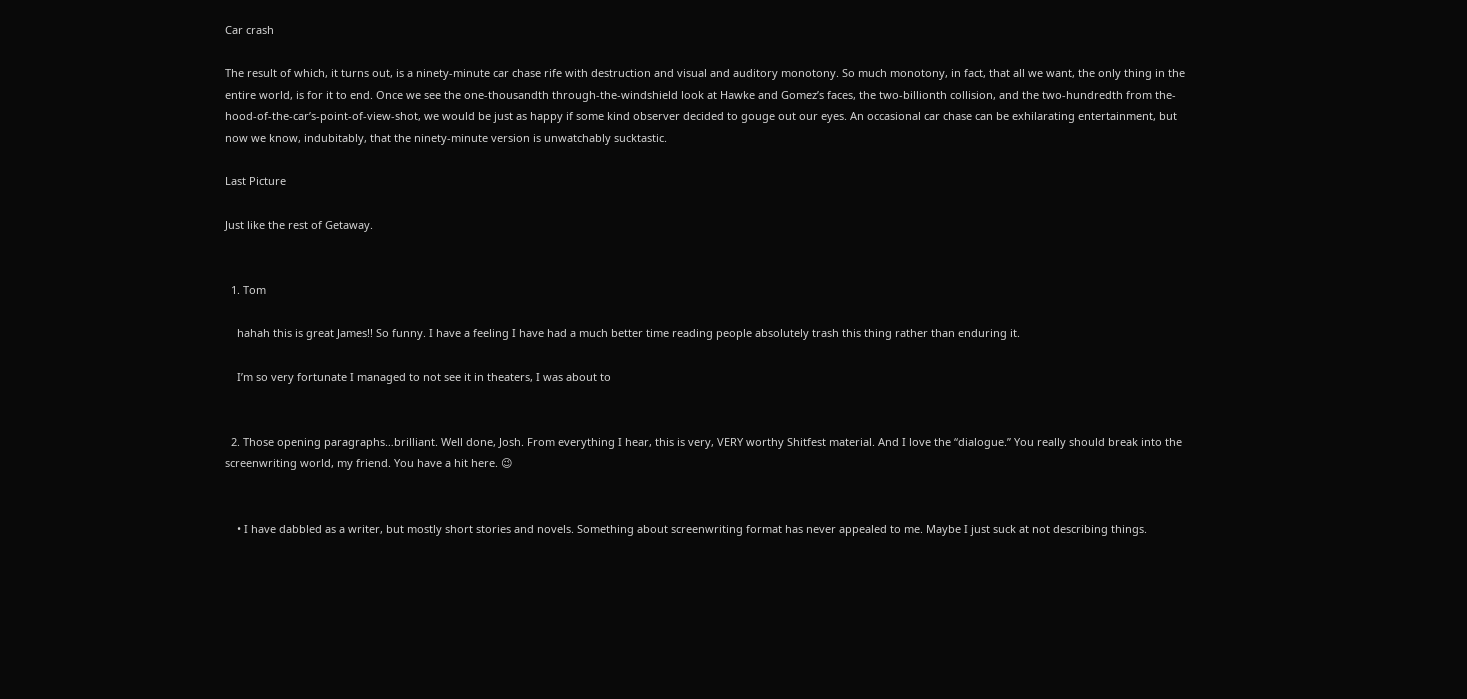Car crash

The result of which, it turns out, is a ninety-minute car chase rife with destruction and visual and auditory monotony. So much monotony, in fact, that all we want, the only thing in the entire world, is for it to end. Once we see the one-thousandth through-the-windshield look at Hawke and Gomez’s faces, the two-billionth collision, and the two-hundredth from the-hood-of-the-car’s-point-of-view-shot, we would be just as happy if some kind observer decided to gouge out our eyes. An occasional car chase can be exhilarating entertainment, but now we know, indubitably, that the ninety-minute version is unwatchably sucktastic.

Last Picture

Just like the rest of Getaway.


  1. Tom

    hahah this is great James!! So funny. I have a feeling I have had a much better time reading people absolutely trash this thing rather than enduring it.

    I’m so very fortunate I managed to not see it in theaters, I was about to


  2. Those opening paragraphs…brilliant. Well done, Josh. From everything I hear, this is very, VERY worthy Shitfest material. And I love the “dialogue.” You really should break into the screenwriting world, my friend. You have a hit here. 😉


    • I have dabbled as a writer, but mostly short stories and novels. Something about screenwriting format has never appealed to me. Maybe I just suck at not describing things.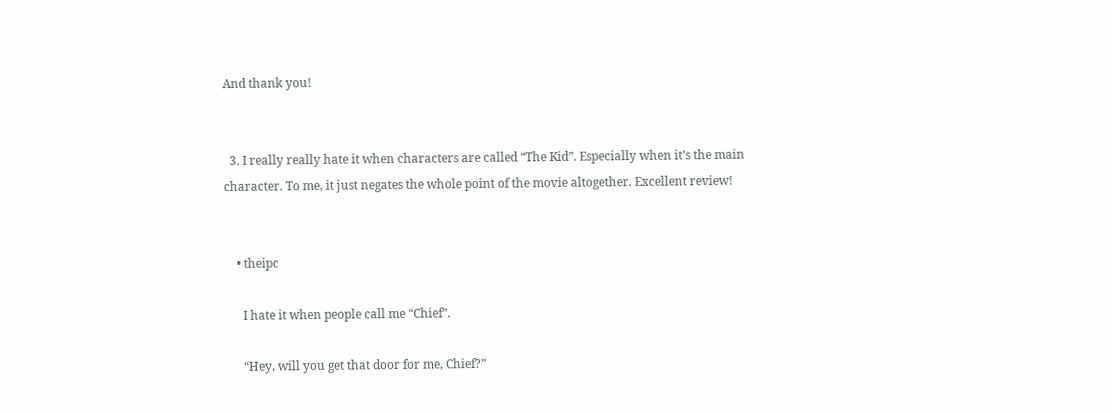And thank you!


  3. I really really hate it when characters are called “The Kid”. Especially when it’s the main character. To me, it just negates the whole point of the movie altogether. Excellent review!


    • theipc

      I hate it when people call me “Chief”.

      “Hey, will you get that door for me, Chief?”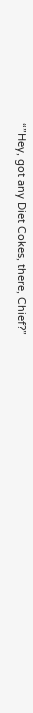“”Hey, got any Diet Cokes, there, Chief?”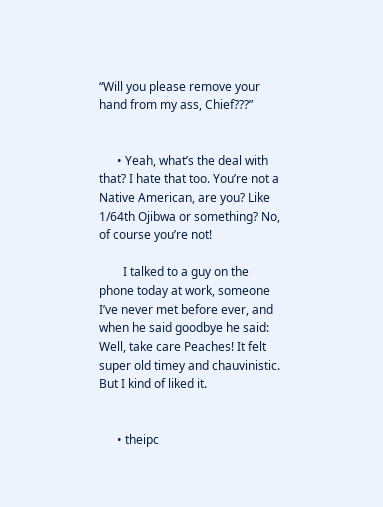“Will you please remove your hand from my ass, Chief???”


      • Yeah, what’s the deal with that? I hate that too. You’re not a Native American, are you? Like 1/64th Ojibwa or something? No, of course you’re not!

        I talked to a guy on the phone today at work, someone I’ve never met before ever, and when he said goodbye he said: Well, take care Peaches! It felt super old timey and chauvinistic. But I kind of liked it.


      • theipc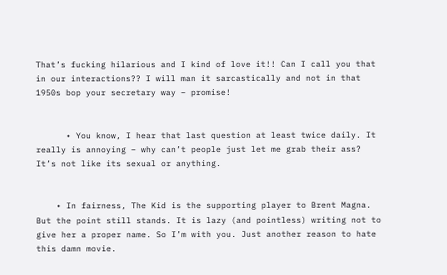That’s fucking hilarious and I kind of love it!! Can I call you that in our interactions?? I will man it sarcastically and not in that 1950s bop your secretary way – promise!


      • You know, I hear that last question at least twice daily. It really is annoying – why can’t people just let me grab their ass? It’s not like its sexual or anything.


    • In fairness, The Kid is the supporting player to Brent Magna. But the point still stands. It is lazy (and pointless) writing not to give her a proper name. So I’m with you. Just another reason to hate this damn movie.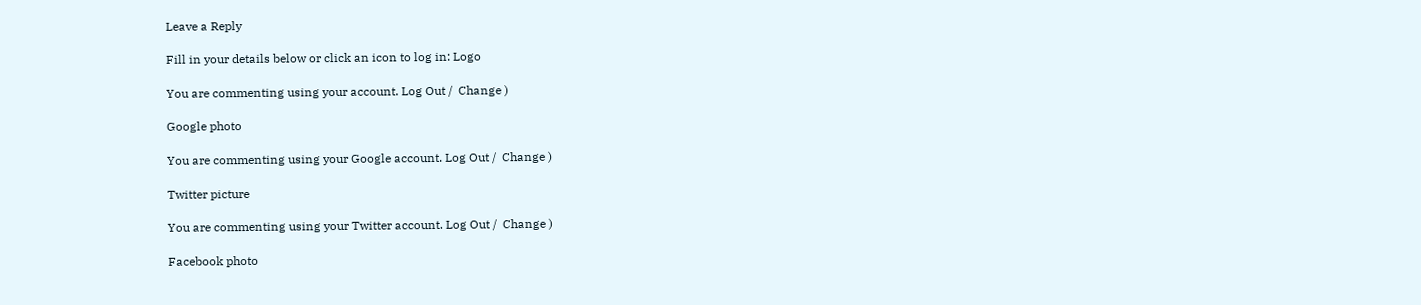Leave a Reply

Fill in your details below or click an icon to log in: Logo

You are commenting using your account. Log Out /  Change )

Google photo

You are commenting using your Google account. Log Out /  Change )

Twitter picture

You are commenting using your Twitter account. Log Out /  Change )

Facebook photo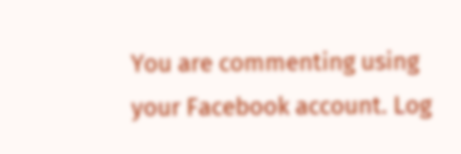You are commenting using your Facebook account. Log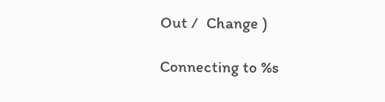Out /  Change )

Connecting to %s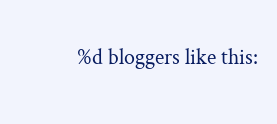%d bloggers like this: